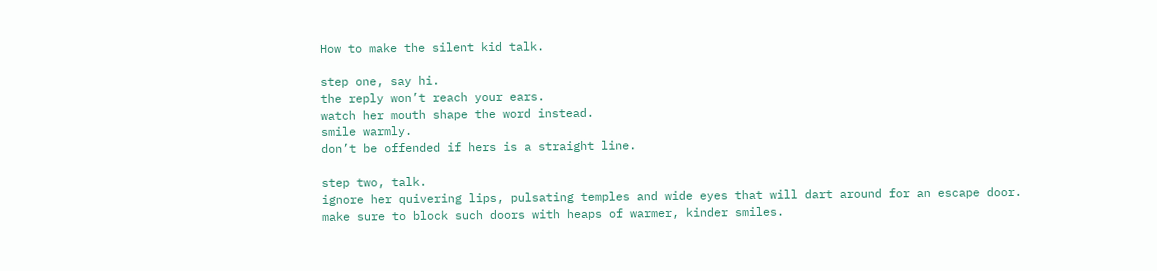How to make the silent kid talk.

step one, say hi.
the reply won’t reach your ears.
watch her mouth shape the word instead.
smile warmly.
don’t be offended if hers is a straight line.

step two, talk.
ignore her quivering lips, pulsating temples and wide eyes that will dart around for an escape door.
make sure to block such doors with heaps of warmer, kinder smiles.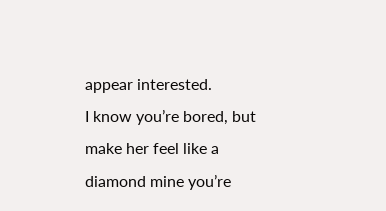appear interested.
I know you’re bored, but make her feel like a diamond mine you’re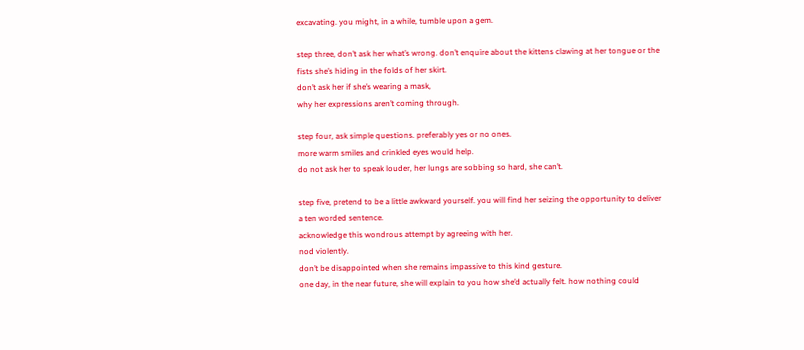excavating. you might, in a while, tumble upon a gem.

step three, don’t ask her what’s wrong. don’t enquire about the kittens clawing at her tongue or the fists she’s hiding in the folds of her skirt.
don’t ask her if she’s wearing a mask,
why her expressions aren’t coming through.

step four, ask simple questions. preferably yes or no ones.
more warm smiles and crinkled eyes would help.
do not ask her to speak louder, her lungs are sobbing so hard, she can’t.

step five, pretend to be a little awkward yourself. you will find her seizing the opportunity to deliver a ten worded sentence.
acknowledge this wondrous attempt by agreeing with her.
nod violently.
don’t be disappointed when she remains impassive to this kind gesture.
one day, in the near future, she will explain to you how she’d actually felt. how nothing could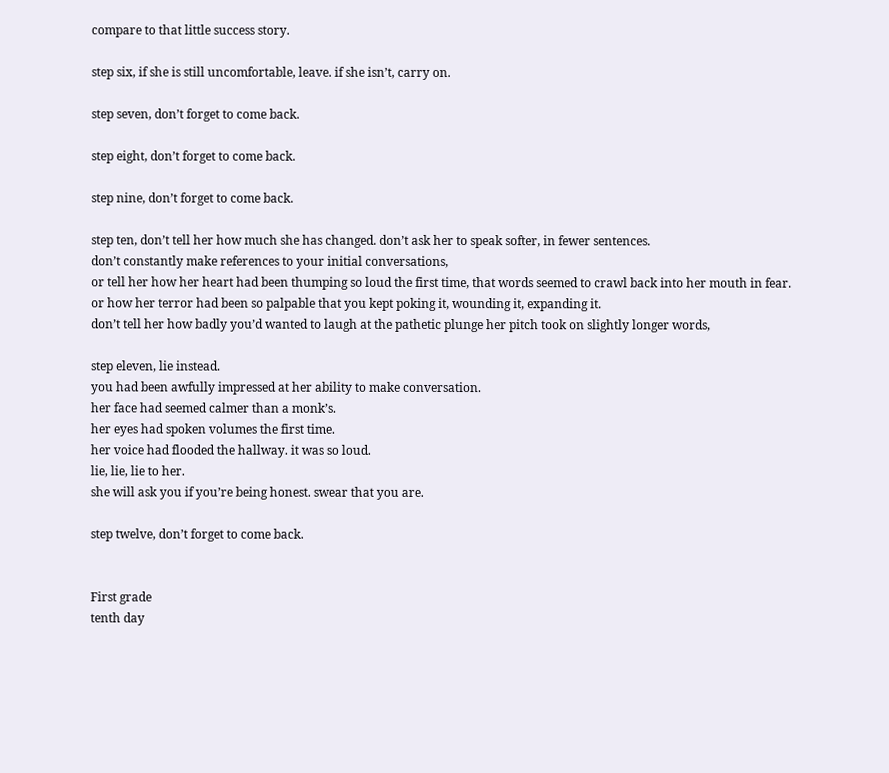compare to that little success story.

step six, if she is still uncomfortable, leave. if she isn’t, carry on.

step seven, don’t forget to come back.

step eight, don’t forget to come back.

step nine, don’t forget to come back.

step ten, don’t tell her how much she has changed. don’t ask her to speak softer, in fewer sentences.
don’t constantly make references to your initial conversations,
or tell her how her heart had been thumping so loud the first time, that words seemed to crawl back into her mouth in fear.
or how her terror had been so palpable that you kept poking it, wounding it, expanding it.
don’t tell her how badly you’d wanted to laugh at the pathetic plunge her pitch took on slightly longer words,

step eleven, lie instead.
you had been awfully impressed at her ability to make conversation.
her face had seemed calmer than a monk’s.
her eyes had spoken volumes the first time.
her voice had flooded the hallway. it was so loud.
lie, lie, lie to her.
she will ask you if you’re being honest. swear that you are.

step twelve, don’t forget to come back.


First grade
tenth day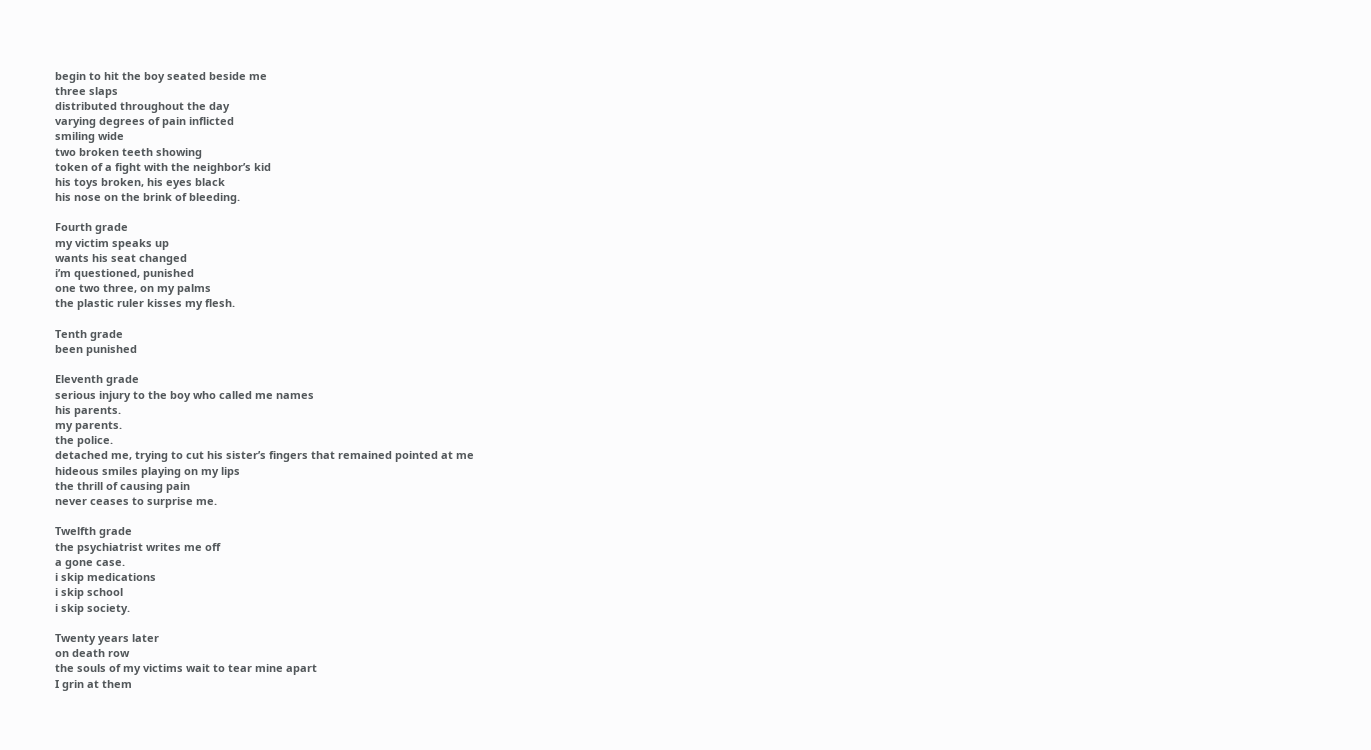begin to hit the boy seated beside me
three slaps
distributed throughout the day
varying degrees of pain inflicted
smiling wide
two broken teeth showing
token of a fight with the neighbor’s kid
his toys broken, his eyes black
his nose on the brink of bleeding.

Fourth grade
my victim speaks up
wants his seat changed
i’m questioned, punished
one two three, on my palms
the plastic ruler kisses my flesh.

Tenth grade
been punished

Eleventh grade
serious injury to the boy who called me names
his parents.
my parents.
the police.
detached me, trying to cut his sister’s fingers that remained pointed at me
hideous smiles playing on my lips
the thrill of causing pain
never ceases to surprise me.

Twelfth grade
the psychiatrist writes me off
a gone case.
i skip medications
i skip school
i skip society.

Twenty years later
on death row
the souls of my victims wait to tear mine apart
I grin at them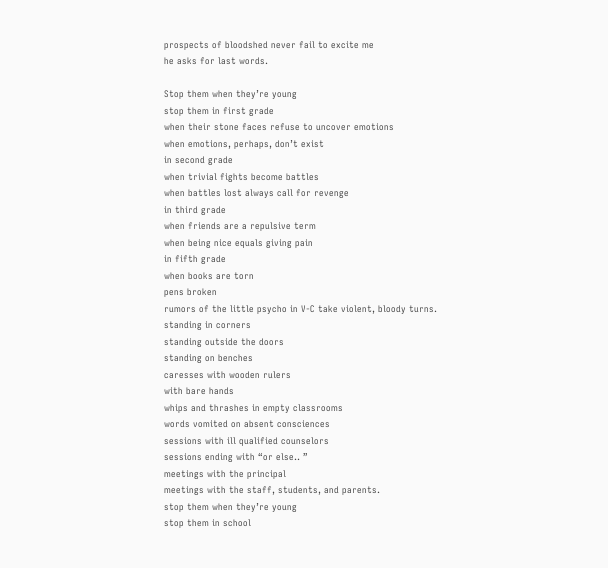prospects of bloodshed never fail to excite me
he asks for last words.

Stop them when they’re young
stop them in first grade
when their stone faces refuse to uncover emotions
when emotions, perhaps, don’t exist
in second grade
when trivial fights become battles
when battles lost always call for revenge
in third grade
when friends are a repulsive term
when being nice equals giving pain
in fifth grade
when books are torn
pens broken
rumors of the little psycho in V-C take violent, bloody turns.
standing in corners
standing outside the doors
standing on benches
caresses with wooden rulers
with bare hands
whips and thrashes in empty classrooms
words vomited on absent consciences
sessions with ill qualified counselors
sessions ending with “or else.. ”
meetings with the principal
meetings with the staff, students, and parents.
stop them when they’re young
stop them in school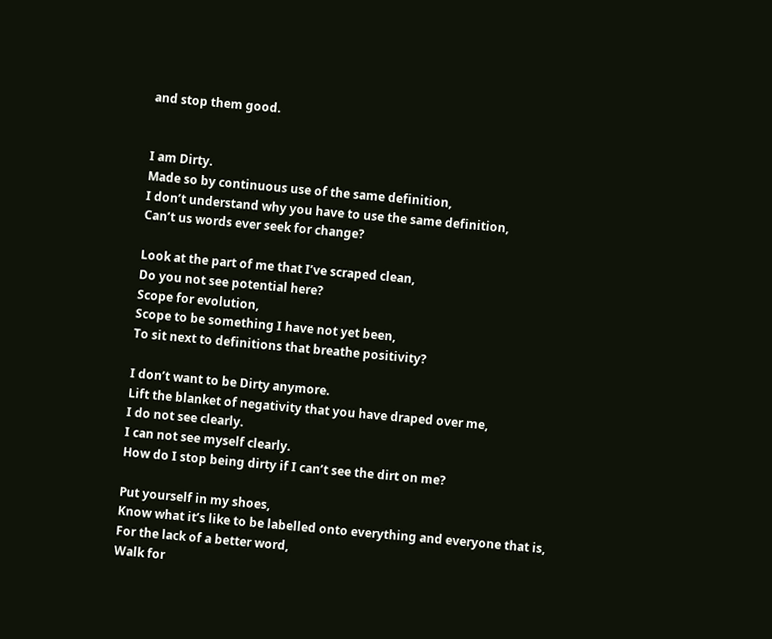and stop them good.


I am Dirty.
Made so by continuous use of the same definition,
I don’t understand why you have to use the same definition,
Can’t us words ever seek for change?

Look at the part of me that I’ve scraped clean,
Do you not see potential here?
Scope for evolution,
Scope to be something I have not yet been,
To sit next to definitions that breathe positivity?

I don’t want to be Dirty anymore.
Lift the blanket of negativity that you have draped over me,
I do not see clearly.
I can not see myself clearly.
How do I stop being dirty if I can’t see the dirt on me?

Put yourself in my shoes,
Know what it’s like to be labelled onto everything and everyone that is,
For the lack of a better word,
Walk for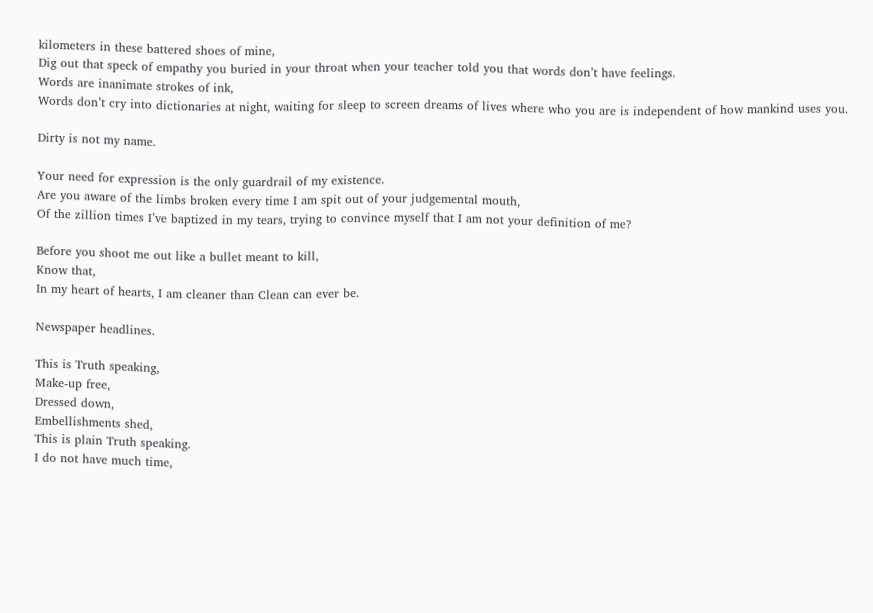kilometers in these battered shoes of mine,
Dig out that speck of empathy you buried in your throat when your teacher told you that words don’t have feelings.
Words are inanimate strokes of ink,
Words don’t cry into dictionaries at night, waiting for sleep to screen dreams of lives where who you are is independent of how mankind uses you.

Dirty is not my name.

Your need for expression is the only guardrail of my existence.
Are you aware of the limbs broken every time I am spit out of your judgemental mouth,
Of the zillion times I’ve baptized in my tears, trying to convince myself that I am not your definition of me?

Before you shoot me out like a bullet meant to kill,
Know that,
In my heart of hearts, I am cleaner than Clean can ever be.

Newspaper headlines.

This is Truth speaking,
Make-up free,
Dressed down,
Embellishments shed,
This is plain Truth speaking.
I do not have much time,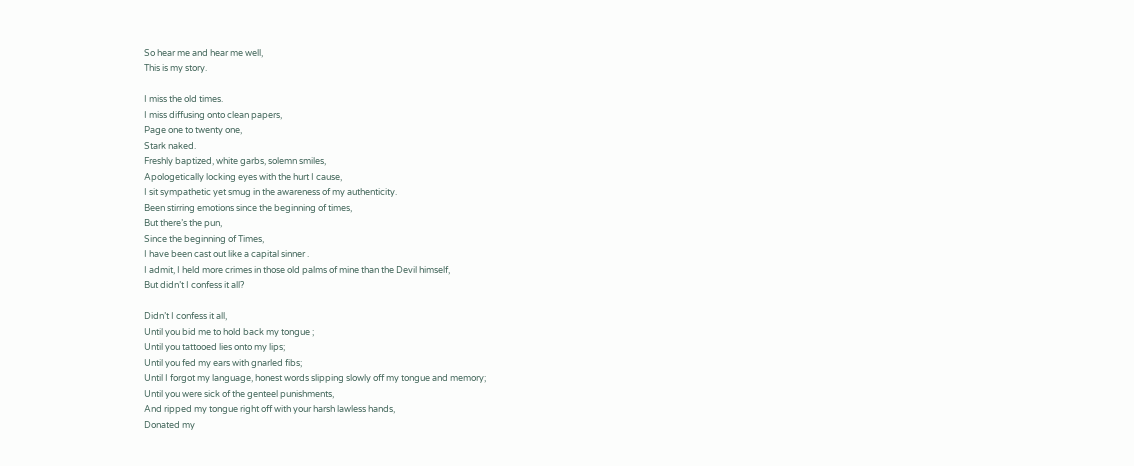So hear me and hear me well,
This is my story.

I miss the old times.
I miss diffusing onto clean papers,
Page one to twenty one,
Stark naked.
Freshly baptized, white garbs, solemn smiles,
Apologetically locking eyes with the hurt I cause,
I sit sympathetic yet smug in the awareness of my authenticity.
Been stirring emotions since the beginning of times,
But there’s the pun,
Since the beginning of Times,
I have been cast out like a capital sinner .
I admit, I held more crimes in those old palms of mine than the Devil himself,
But didn’t I confess it all?

Didn’t I confess it all,
Until you bid me to hold back my tongue ;
Until you tattooed lies onto my lips;
Until you fed my ears with gnarled fibs;
Until I forgot my language, honest words slipping slowly off my tongue and memory;
Until you were sick of the genteel punishments,
And ripped my tongue right off with your harsh lawless hands,
Donated my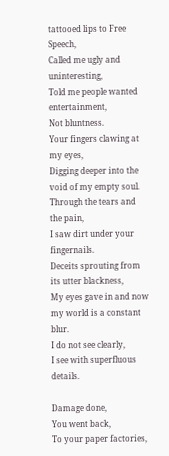tattooed lips to Free Speech,
Called me ugly and uninteresting,
Told me people wanted entertainment,
Not bluntness.
Your fingers clawing at my eyes,
Digging deeper into the void of my empty soul.
Through the tears and the pain,
I saw dirt under your fingernails.
Deceits sprouting from its utter blackness,
My eyes gave in and now my world is a constant blur.
I do not see clearly,
I see with superfluous details.

Damage done,
You went back,
To your paper factories,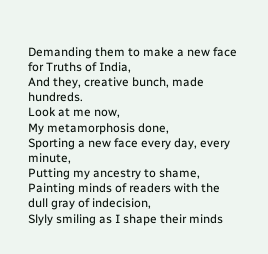Demanding them to make a new face for Truths of India,
And they, creative bunch, made hundreds.
Look at me now,
My metamorphosis done,
Sporting a new face every day, every minute,
Putting my ancestry to shame,
Painting minds of readers with the dull gray of indecision,
Slyly smiling as I shape their minds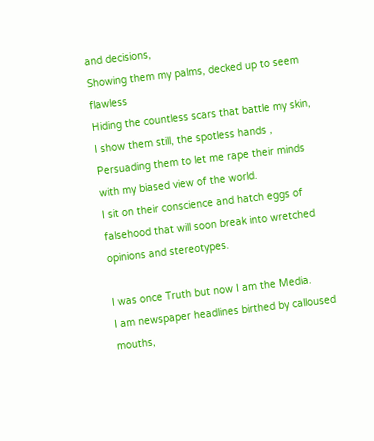and decisions,
Showing them my palms, decked up to seem flawless
Hiding the countless scars that battle my skin,
I show them still, the spotless hands ,
Persuading them to let me rape their minds with my biased view of the world.
I sit on their conscience and hatch eggs of falsehood that will soon break into wretched opinions and stereotypes.

I was once Truth but now I am the Media.
I am newspaper headlines birthed by calloused mouths,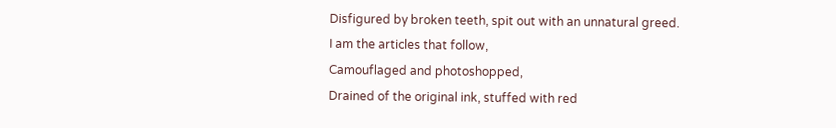Disfigured by broken teeth, spit out with an unnatural greed.
I am the articles that follow,
Camouflaged and photoshopped,
Drained of the original ink, stuffed with red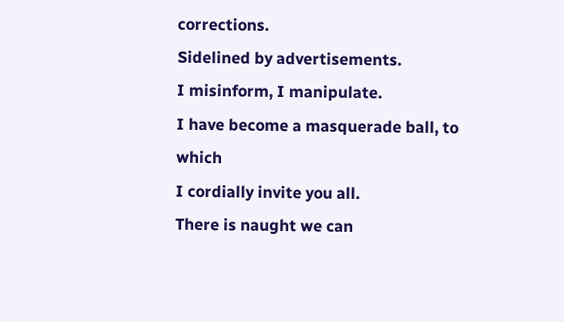corrections.
Sidelined by advertisements.
I misinform, I manipulate.
I have become a masquerade ball, to which
I cordially invite you all.
There is naught we can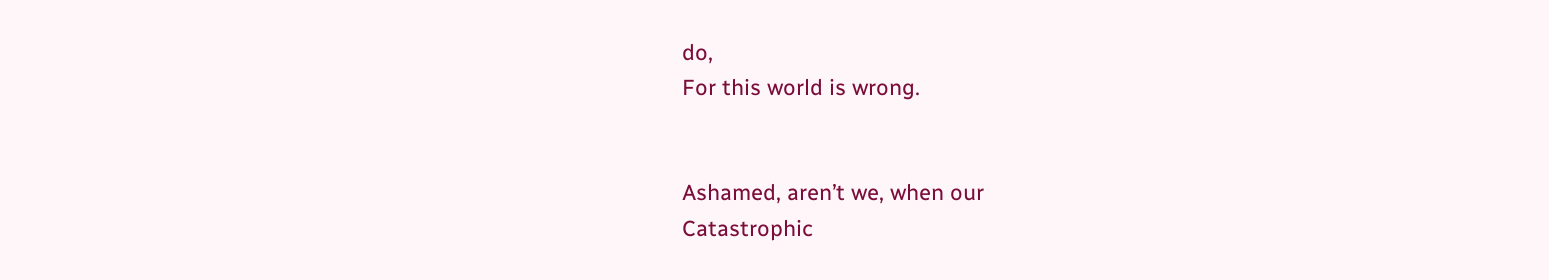do,
For this world is wrong.


Ashamed, aren’t we, when our
Catastrophic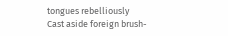tongues rebelliously
Cast aside foreign brush-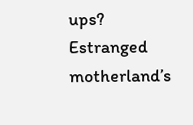ups?
Estranged motherland’s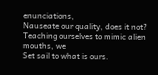enunciations,
Nauseate our quality, does it not?
Teaching ourselves to mimic alien mouths, we
Set sail to what is ours.